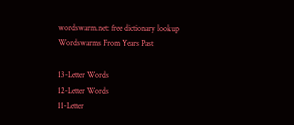wordswarm.net: free dictionary lookup
Wordswarms From Years Past

13-Letter Words
12-Letter Words
11-Letter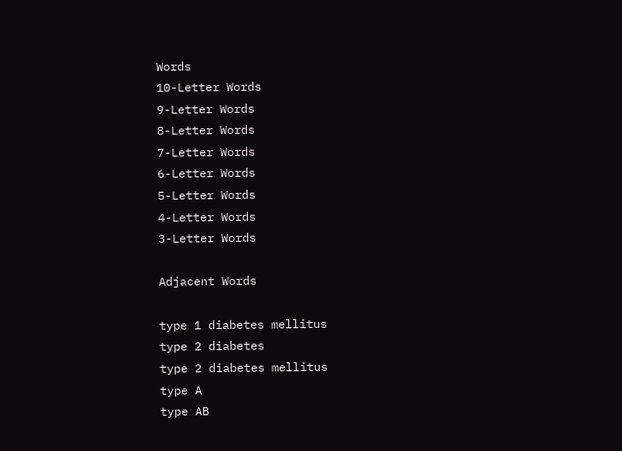Words
10-Letter Words
9-Letter Words
8-Letter Words
7-Letter Words
6-Letter Words
5-Letter Words
4-Letter Words
3-Letter Words

Adjacent Words

type 1 diabetes mellitus
type 2 diabetes
type 2 diabetes mellitus
type A
type AB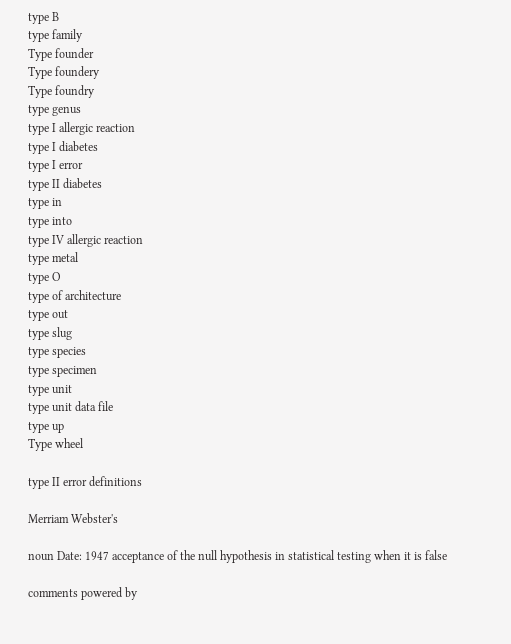type B
type family
Type founder
Type foundery
Type foundry
type genus
type I allergic reaction
type I diabetes
type I error
type II diabetes
type in
type into
type IV allergic reaction
type metal
type O
type of architecture
type out
type slug
type species
type specimen
type unit
type unit data file
type up
Type wheel

type II error definitions

Merriam Webster's

noun Date: 1947 acceptance of the null hypothesis in statistical testing when it is false

comments powered by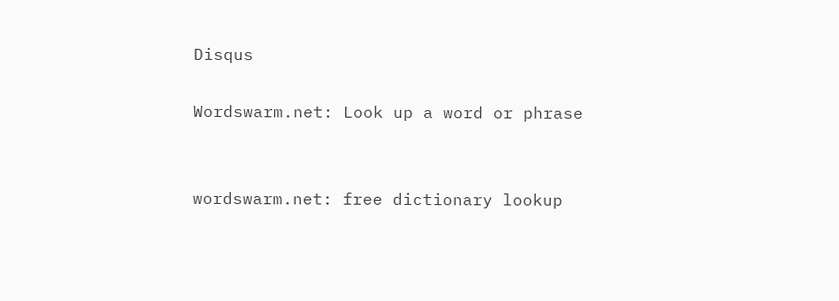Disqus

Wordswarm.net: Look up a word or phrase


wordswarm.net: free dictionary lookup